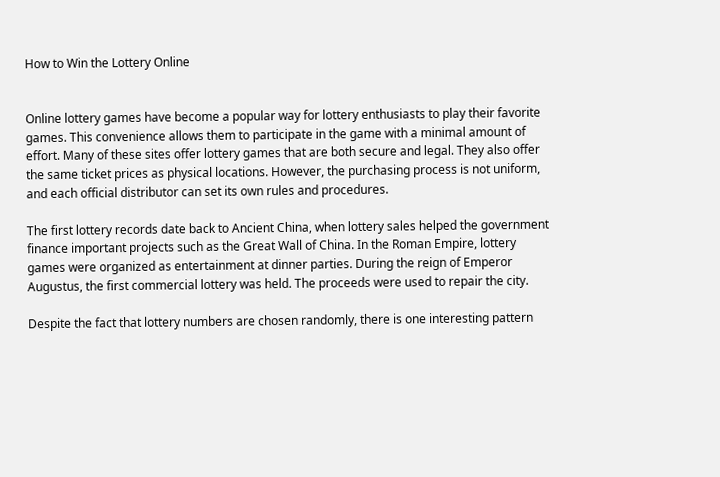How to Win the Lottery Online


Online lottery games have become a popular way for lottery enthusiasts to play their favorite games. This convenience allows them to participate in the game with a minimal amount of effort. Many of these sites offer lottery games that are both secure and legal. They also offer the same ticket prices as physical locations. However, the purchasing process is not uniform, and each official distributor can set its own rules and procedures.

The first lottery records date back to Ancient China, when lottery sales helped the government finance important projects such as the Great Wall of China. In the Roman Empire, lottery games were organized as entertainment at dinner parties. During the reign of Emperor Augustus, the first commercial lottery was held. The proceeds were used to repair the city.

Despite the fact that lottery numbers are chosen randomly, there is one interesting pattern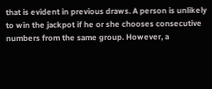that is evident in previous draws. A person is unlikely to win the jackpot if he or she chooses consecutive numbers from the same group. However, a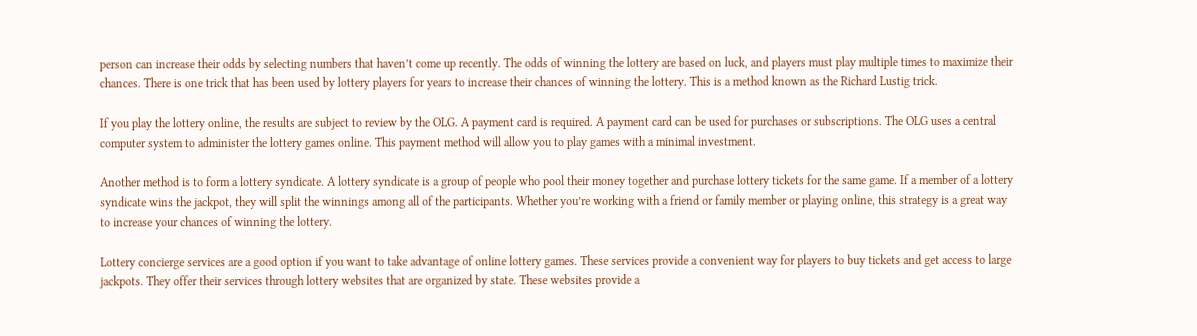person can increase their odds by selecting numbers that haven’t come up recently. The odds of winning the lottery are based on luck, and players must play multiple times to maximize their chances. There is one trick that has been used by lottery players for years to increase their chances of winning the lottery. This is a method known as the Richard Lustig trick.

If you play the lottery online, the results are subject to review by the OLG. A payment card is required. A payment card can be used for purchases or subscriptions. The OLG uses a central computer system to administer the lottery games online. This payment method will allow you to play games with a minimal investment.

Another method is to form a lottery syndicate. A lottery syndicate is a group of people who pool their money together and purchase lottery tickets for the same game. If a member of a lottery syndicate wins the jackpot, they will split the winnings among all of the participants. Whether you’re working with a friend or family member or playing online, this strategy is a great way to increase your chances of winning the lottery.

Lottery concierge services are a good option if you want to take advantage of online lottery games. These services provide a convenient way for players to buy tickets and get access to large jackpots. They offer their services through lottery websites that are organized by state. These websites provide a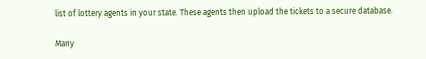list of lottery agents in your state. These agents then upload the tickets to a secure database.

Many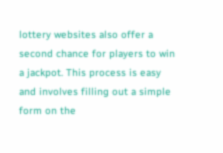lottery websites also offer a second chance for players to win a jackpot. This process is easy and involves filling out a simple form on the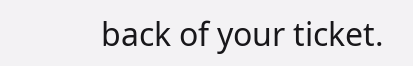back of your ticket.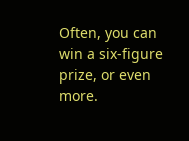Often, you can win a six-figure prize, or even more.